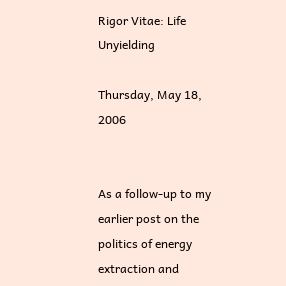Rigor Vitae: Life Unyielding

Thursday, May 18, 2006


As a follow-up to my earlier post on the politics of energy extraction and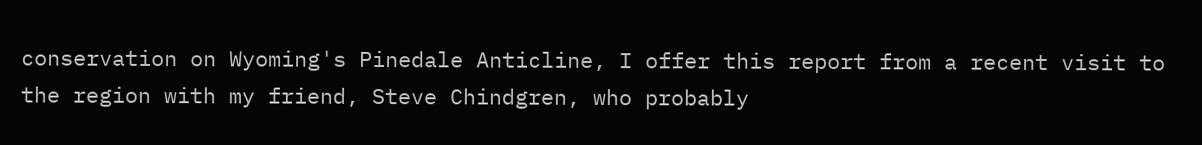conservation on Wyoming's Pinedale Anticline, I offer this report from a recent visit to the region with my friend, Steve Chindgren, who probably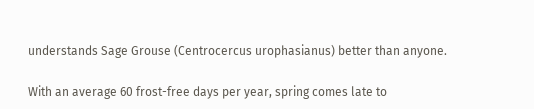understands Sage Grouse (Centrocercus urophasianus) better than anyone.

With an average 60 frost-free days per year, spring comes late to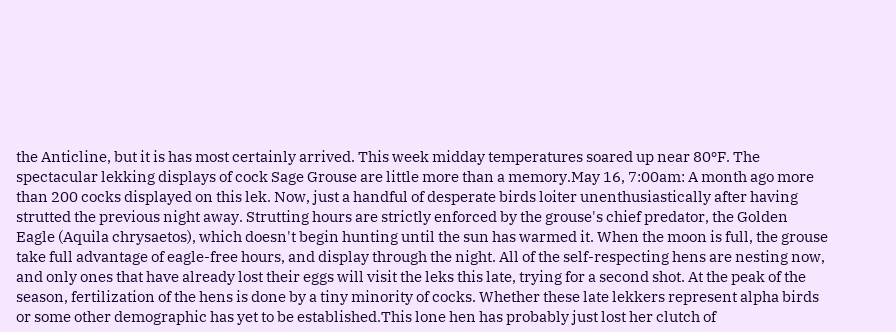the Anticline, but it is has most certainly arrived. This week midday temperatures soared up near 80ºF. The spectacular lekking displays of cock Sage Grouse are little more than a memory.May 16, 7:00am: A month ago more than 200 cocks displayed on this lek. Now, just a handful of desperate birds loiter unenthusiastically after having strutted the previous night away. Strutting hours are strictly enforced by the grouse's chief predator, the Golden Eagle (Aquila chrysaetos), which doesn't begin hunting until the sun has warmed it. When the moon is full, the grouse take full advantage of eagle-free hours, and display through the night. All of the self-respecting hens are nesting now, and only ones that have already lost their eggs will visit the leks this late, trying for a second shot. At the peak of the season, fertilization of the hens is done by a tiny minority of cocks. Whether these late lekkers represent alpha birds or some other demographic has yet to be established.This lone hen has probably just lost her clutch of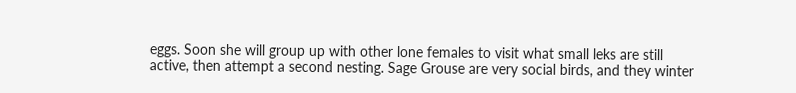eggs. Soon she will group up with other lone females to visit what small leks are still active, then attempt a second nesting. Sage Grouse are very social birds, and they winter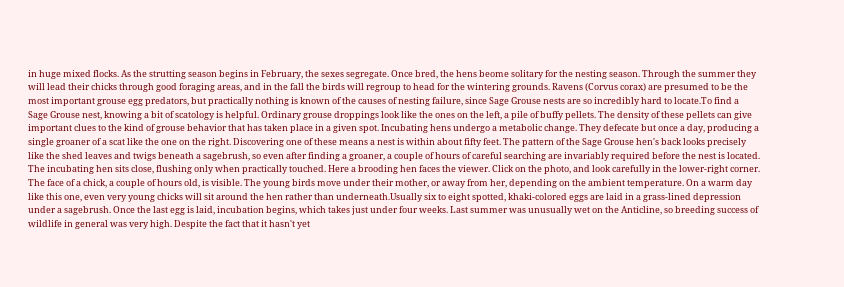in huge mixed flocks. As the strutting season begins in February, the sexes segregate. Once bred, the hens beome solitary for the nesting season. Through the summer they will lead their chicks through good foraging areas, and in the fall the birds will regroup to head for the wintering grounds. Ravens (Corvus corax) are presumed to be the most important grouse egg predators, but practically nothing is known of the causes of nesting failure, since Sage Grouse nests are so incredibly hard to locate.To find a Sage Grouse nest, knowing a bit of scatology is helpful. Ordinary grouse droppings look like the ones on the left, a pile of buffy pellets. The density of these pellets can give important clues to the kind of grouse behavior that has taken place in a given spot. Incubating hens undergo a metabolic change. They defecate but once a day, producing a single groaner of a scat like the one on the right. Discovering one of these means a nest is within about fifty feet. The pattern of the Sage Grouse hen's back looks precisely like the shed leaves and twigs beneath a sagebrush, so even after finding a groaner, a couple of hours of careful searching are invariably required before the nest is located. The incubating hen sits close, flushing only when practically touched. Here a brooding hen faces the viewer. Click on the photo, and look carefully in the lower-right corner. The face of a chick, a couple of hours old, is visible. The young birds move under their mother, or away from her, depending on the ambient temperature. On a warm day like this one, even very young chicks will sit around the hen rather than underneath.Usually six to eight spotted, khaki-colored eggs are laid in a grass-lined depression under a sagebrush. Once the last egg is laid, incubation begins, which takes just under four weeks. Last summer was unusually wet on the Anticline, so breeding success of wildlife in general was very high. Despite the fact that it hasn't yet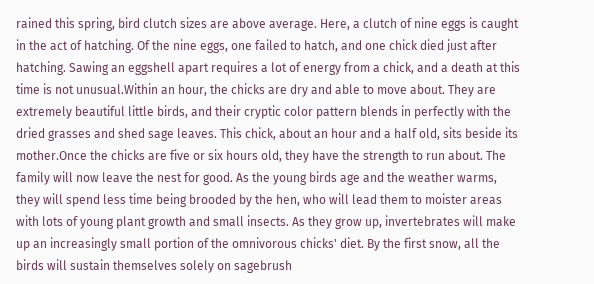rained this spring, bird clutch sizes are above average. Here, a clutch of nine eggs is caught in the act of hatching. Of the nine eggs, one failed to hatch, and one chick died just after hatching. Sawing an eggshell apart requires a lot of energy from a chick, and a death at this time is not unusual.Within an hour, the chicks are dry and able to move about. They are extremely beautiful little birds, and their cryptic color pattern blends in perfectly with the dried grasses and shed sage leaves. This chick, about an hour and a half old, sits beside its mother.Once the chicks are five or six hours old, they have the strength to run about. The family will now leave the nest for good. As the young birds age and the weather warms, they will spend less time being brooded by the hen, who will lead them to moister areas with lots of young plant growth and small insects. As they grow up, invertebrates will make up an increasingly small portion of the omnivorous chicks' diet. By the first snow, all the birds will sustain themselves solely on sagebrush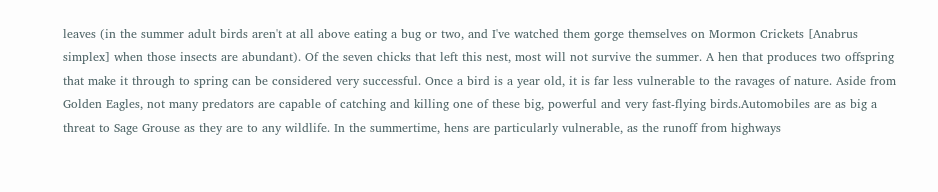leaves (in the summer adult birds aren't at all above eating a bug or two, and I've watched them gorge themselves on Mormon Crickets [Anabrus simplex] when those insects are abundant). Of the seven chicks that left this nest, most will not survive the summer. A hen that produces two offspring that make it through to spring can be considered very successful. Once a bird is a year old, it is far less vulnerable to the ravages of nature. Aside from Golden Eagles, not many predators are capable of catching and killing one of these big, powerful and very fast-flying birds.Automobiles are as big a threat to Sage Grouse as they are to any wildlife. In the summertime, hens are particularly vulnerable, as the runoff from highways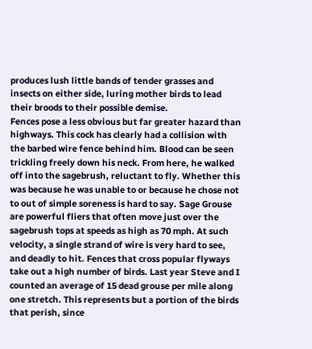produces lush little bands of tender grasses and insects on either side, luring mother birds to lead their broods to their possible demise.
Fences pose a less obvious but far greater hazard than highways. This cock has clearly had a collision with the barbed wire fence behind him. Blood can be seen trickling freely down his neck. From here, he walked off into the sagebrush, reluctant to fly. Whether this was because he was unable to or because he chose not to out of simple soreness is hard to say. Sage Grouse are powerful fliers that often move just over the sagebrush tops at speeds as high as 70 mph. At such velocity, a single strand of wire is very hard to see, and deadly to hit. Fences that cross popular flyways take out a high number of birds. Last year Steve and I counted an average of 15 dead grouse per mile along one stretch. This represents but a portion of the birds that perish, since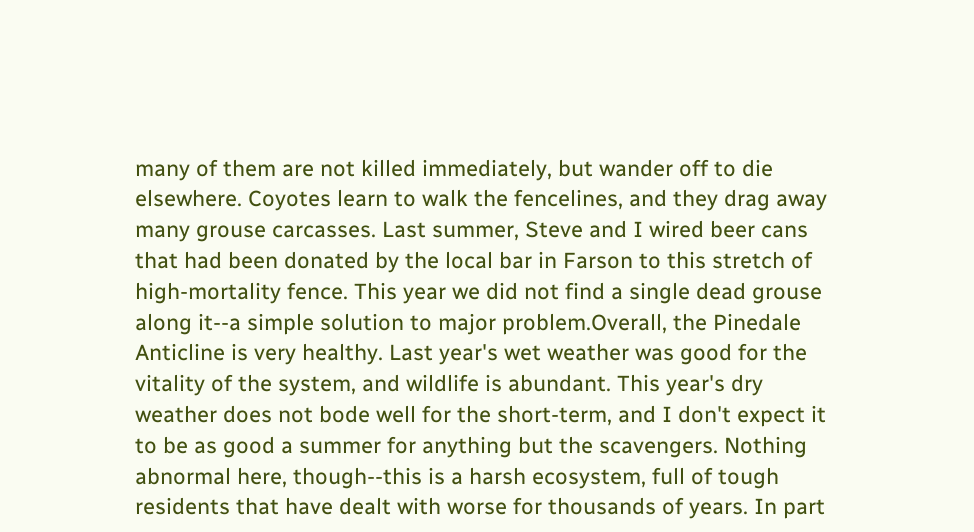many of them are not killed immediately, but wander off to die elsewhere. Coyotes learn to walk the fencelines, and they drag away many grouse carcasses. Last summer, Steve and I wired beer cans that had been donated by the local bar in Farson to this stretch of high-mortality fence. This year we did not find a single dead grouse along it--a simple solution to major problem.Overall, the Pinedale Anticline is very healthy. Last year's wet weather was good for the vitality of the system, and wildlife is abundant. This year's dry weather does not bode well for the short-term, and I don't expect it to be as good a summer for anything but the scavengers. Nothing abnormal here, though--this is a harsh ecosystem, full of tough residents that have dealt with worse for thousands of years. In part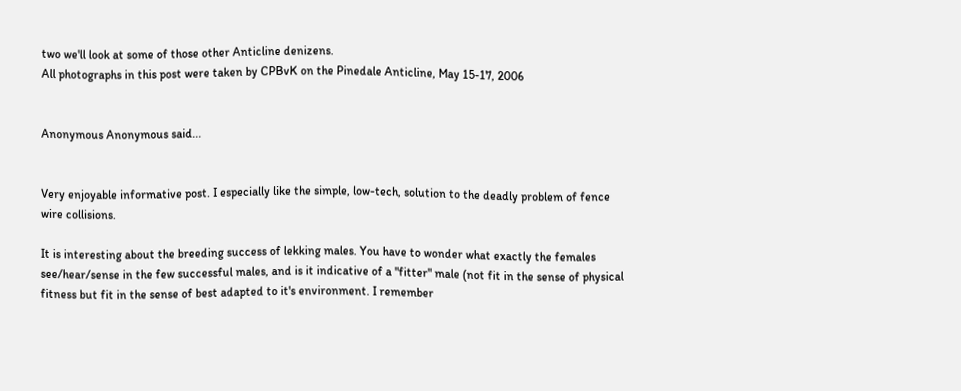two we'll look at some of those other Anticline denizens.
All photographs in this post were taken by CPBvK on the Pinedale Anticline, May 15-17, 2006


Anonymous Anonymous said...


Very enjoyable informative post. I especially like the simple, low-tech, solution to the deadly problem of fence wire collisions.

It is interesting about the breeding success of lekking males. You have to wonder what exactly the females see/hear/sense in the few successful males, and is it indicative of a "fitter" male (not fit in the sense of physical fitness but fit in the sense of best adapted to it's environment. I remember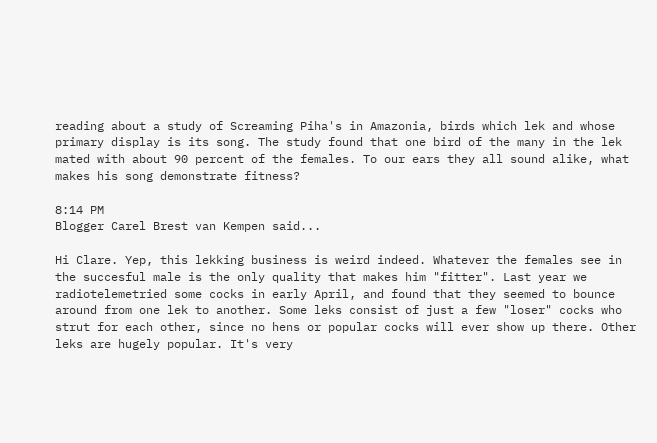reading about a study of Screaming Piha's in Amazonia, birds which lek and whose primary display is its song. The study found that one bird of the many in the lek mated with about 90 percent of the females. To our ears they all sound alike, what makes his song demonstrate fitness?

8:14 PM
Blogger Carel Brest van Kempen said...

Hi Clare. Yep, this lekking business is weird indeed. Whatever the females see in the succesful male is the only quality that makes him "fitter". Last year we radiotelemetried some cocks in early April, and found that they seemed to bounce around from one lek to another. Some leks consist of just a few "loser" cocks who strut for each other, since no hens or popular cocks will ever show up there. Other leks are hugely popular. It's very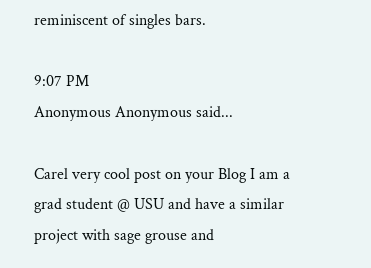reminiscent of singles bars.

9:07 PM
Anonymous Anonymous said...

Carel very cool post on your Blog I am a grad student @ USU and have a similar project with sage grouse and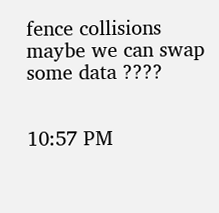fence collisions maybe we can swap some data ????


10:57 PM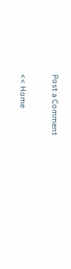Post a Comment

<< Home